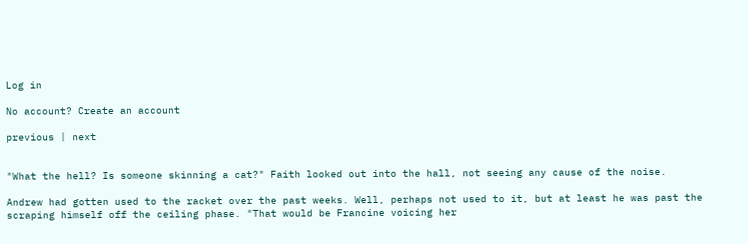Log in

No account? Create an account

previous | next


"What the hell? Is someone skinning a cat?" Faith looked out into the hall, not seeing any cause of the noise.

Andrew had gotten used to the racket over the past weeks. Well, perhaps not used to it, but at least he was past the scraping himself off the ceiling phase. "That would be Francine voicing her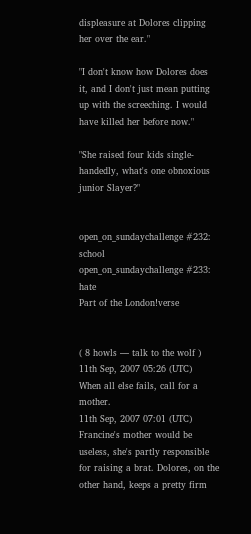displeasure at Dolores clipping her over the ear."

"I don't know how Dolores does it, and I don't just mean putting up with the screeching. I would have killed her before now."

"She raised four kids single-handedly, what's one obnoxious junior Slayer?"


open_on_sundaychallenge #232: school
open_on_sundaychallenge #233: hate
Part of the London!verse


( 8 howls — talk to the wolf )
11th Sep, 2007 05:26 (UTC)
When all else fails, call for a mother.
11th Sep, 2007 07:01 (UTC)
Francine's mother would be useless, she's partly responsible for raising a brat. Dolores, on the other hand, keeps a pretty firm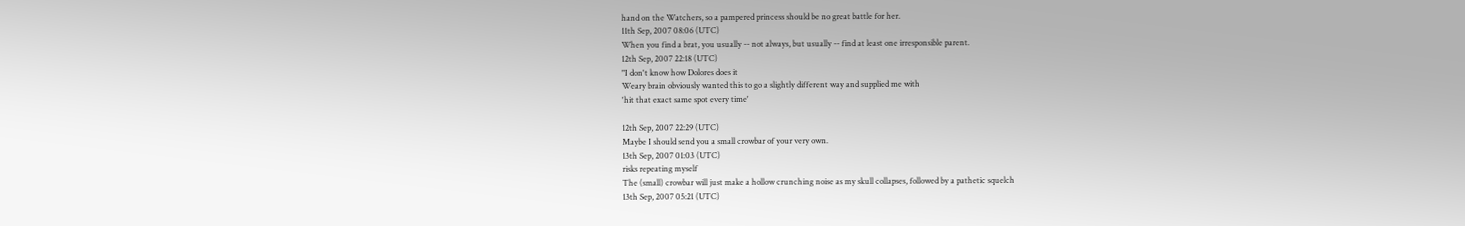hand on the Watchers, so a pampered princess should be no great battle for her.
11th Sep, 2007 08:06 (UTC)
When you find a brat, you usually -- not always, but usually -- find at least one irresponsible parent.
12th Sep, 2007 22:18 (UTC)
"I don't know how Dolores does it
Weary brain obviously wanted this to go a slightly different way and supplied me with
'hit that exact same spot every time'

12th Sep, 2007 22:29 (UTC)
Maybe I should send you a small crowbar of your very own.
13th Sep, 2007 01:03 (UTC)
risks repeating myself
The (small) crowbar will just make a hollow crunching noise as my skull collapses, followed by a pathetic squelch
13th Sep, 2007 05:21 (UTC)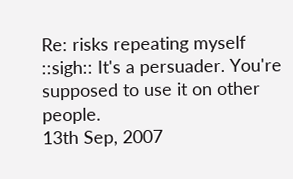Re: risks repeating myself
::sigh:: It's a persuader. You're supposed to use it on other people.
13th Sep, 2007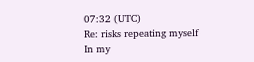07:32 (UTC)
Re: risks repeating myself
In my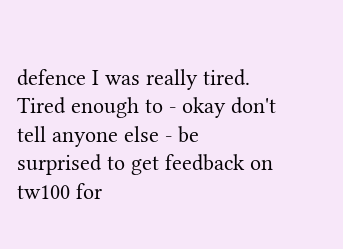defence I was really tired. Tired enough to - okay don't tell anyone else - be surprised to get feedback on tw100 for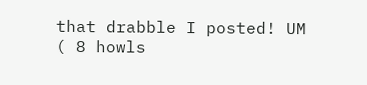that drabble I posted! UM
( 8 howls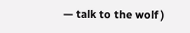— talk to the wolf )